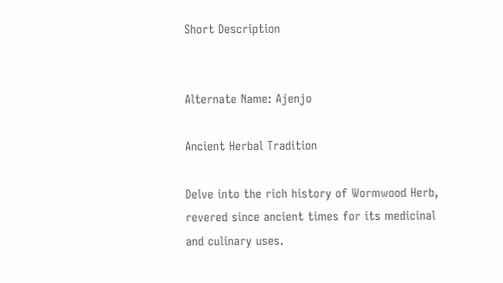Short Description


Alternate Name: Ajenjo

Ancient Herbal Tradition

Delve into the rich history of Wormwood Herb, revered since ancient times for its medicinal and culinary uses.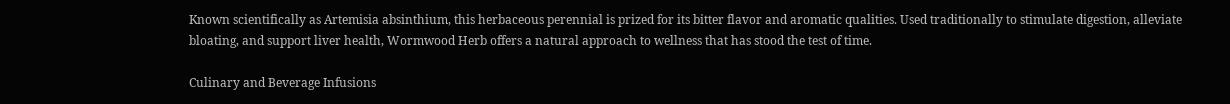Known scientifically as Artemisia absinthium, this herbaceous perennial is prized for its bitter flavor and aromatic qualities. Used traditionally to stimulate digestion, alleviate bloating, and support liver health, Wormwood Herb offers a natural approach to wellness that has stood the test of time.

Culinary and Beverage Infusions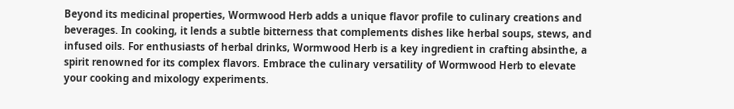Beyond its medicinal properties, Wormwood Herb adds a unique flavor profile to culinary creations and beverages. In cooking, it lends a subtle bitterness that complements dishes like herbal soups, stews, and infused oils. For enthusiasts of herbal drinks, Wormwood Herb is a key ingredient in crafting absinthe, a spirit renowned for its complex flavors. Embrace the culinary versatility of Wormwood Herb to elevate your cooking and mixology experiments.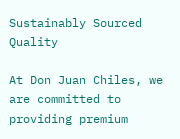Sustainably Sourced Quality

At Don Juan Chiles, we are committed to providing premium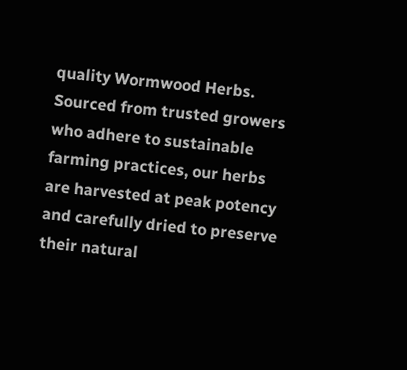quality Wormwood Herbs. Sourced from trusted growers who adhere to sustainable farming practices, our herbs are harvested at peak potency and carefully dried to preserve their natural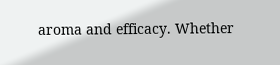aroma and efficacy. Whether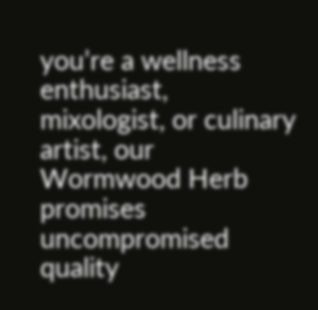you’re a wellness enthusiast, mixologist, or culinary artist, our Wormwood Herb promises uncompromised quality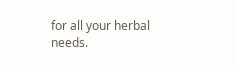for all your herbal needs.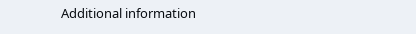Additional information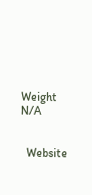Weight N/A


  Website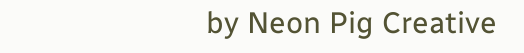by Neon Pig Creative